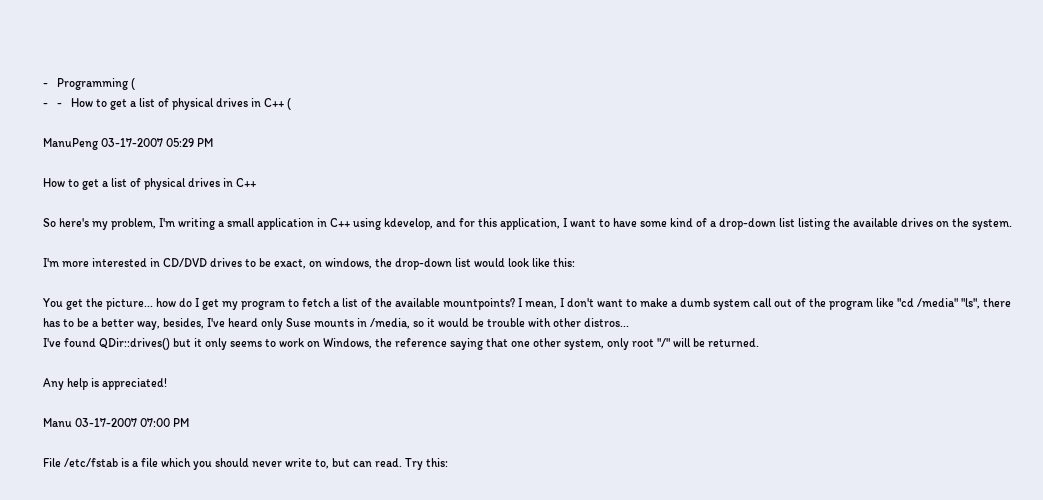-   Programming (
-   -   How to get a list of physical drives in C++ (

ManuPeng 03-17-2007 05:29 PM

How to get a list of physical drives in C++

So here's my problem, I'm writing a small application in C++ using kdevelop, and for this application, I want to have some kind of a drop-down list listing the available drives on the system.

I'm more interested in CD/DVD drives to be exact, on windows, the drop-down list would look like this:

You get the picture... how do I get my program to fetch a list of the available mountpoints? I mean, I don't want to make a dumb system call out of the program like "cd /media" "ls", there has to be a better way, besides, I've heard only Suse mounts in /media, so it would be trouble with other distros...
I've found QDir::drives() but it only seems to work on Windows, the reference saying that one other system, only root "/" will be returned.

Any help is appreciated!

Manu 03-17-2007 07:00 PM

File /etc/fstab is a file which you should never write to, but can read. Try this: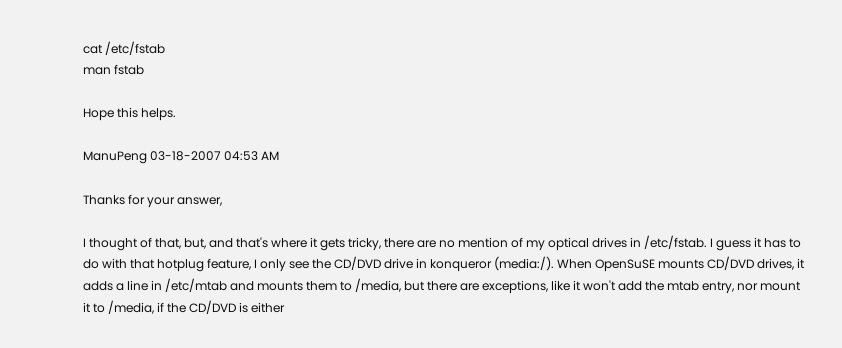cat /etc/fstab
man fstab

Hope this helps.

ManuPeng 03-18-2007 04:53 AM

Thanks for your answer,

I thought of that, but, and that's where it gets tricky, there are no mention of my optical drives in /etc/fstab. I guess it has to do with that hotplug feature, I only see the CD/DVD drive in konqueror (media:/). When OpenSuSE mounts CD/DVD drives, it adds a line in /etc/mtab and mounts them to /media, but there are exceptions, like it won't add the mtab entry, nor mount it to /media, if the CD/DVD is either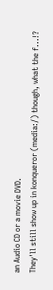an Audio CD or a movie DVD.
They'll still show up in konqueror (media:/) though, what the f...!?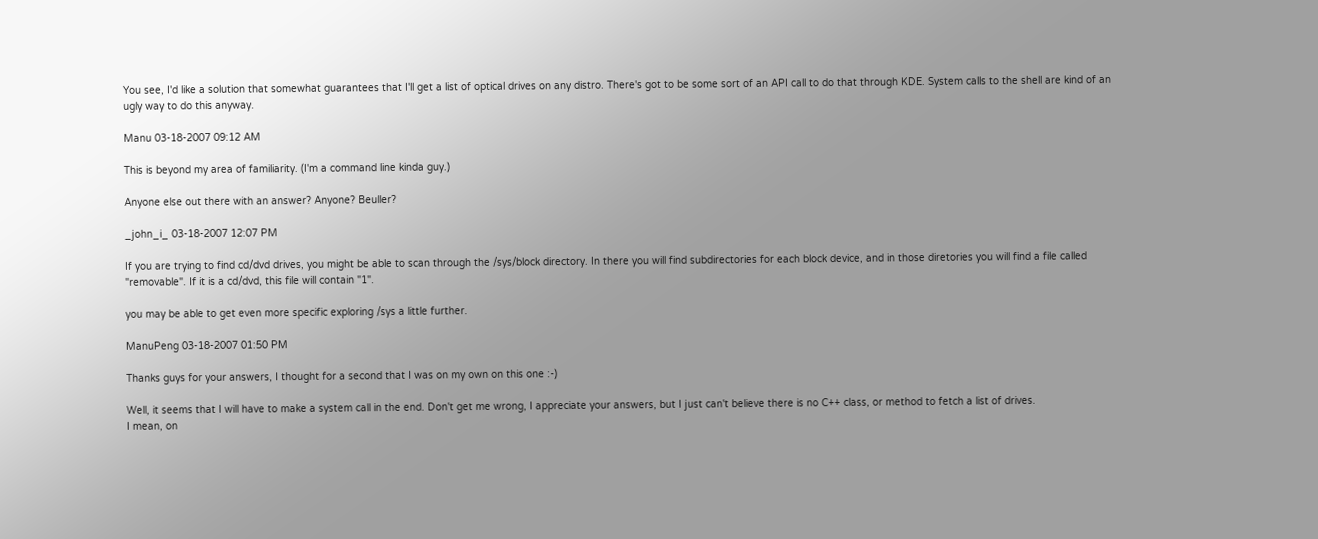You see, I'd like a solution that somewhat guarantees that I'll get a list of optical drives on any distro. There's got to be some sort of an API call to do that through KDE. System calls to the shell are kind of an ugly way to do this anyway.

Manu 03-18-2007 09:12 AM

This is beyond my area of familiarity. (I'm a command line kinda guy.)

Anyone else out there with an answer? Anyone? Beuller?

_john_i_ 03-18-2007 12:07 PM

If you are trying to find cd/dvd drives, you might be able to scan through the /sys/block directory. In there you will find subdirectories for each block device, and in those diretories you will find a file called "removable". If it is a cd/dvd, this file will contain "1".

you may be able to get even more specific exploring /sys a little further.

ManuPeng 03-18-2007 01:50 PM

Thanks guys for your answers, I thought for a second that I was on my own on this one :-)

Well, it seems that I will have to make a system call in the end. Don't get me wrong, I appreciate your answers, but I just can't believe there is no C++ class, or method to fetch a list of drives.
I mean, on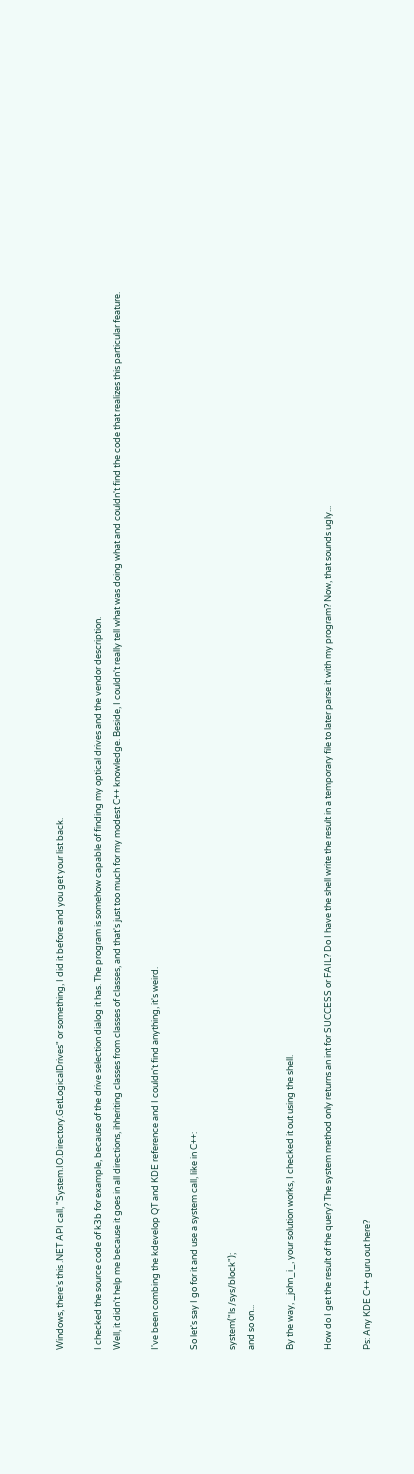Windows, there's this .NET API call, "System.IO.Directory.GetLogicalDrives" or something, I did it before and you get your list back.

I checked the source code of k3b for example, because of the drive selection dialog it has. The program is somehow capable of finding my optical drives and the vendor description.
Well, it didn't help me because it goes in all directions, ihheriting classes from classes of classes, and that's just too much for my modest C++ knowledge. Beside, I couldn't really tell what was doing what and couldn't find the code that realizes this particular feature.

I've been combing the kdevelop QT and KDE reference and I couldn't find anything, it's weird.

So let's say I go for it and use a system call, like in C++:

system("ls /sys/block");
and so on...

By the way, _john_i_, your solution works, I checked it out using the shell.

How do I get the result of the query? The system method only returns an int for SUCCESS or FAIL? Do I have the shell write the result in a temporary file to later parse it with my program? Now, that sounds ugly...

Ps: Any KDE C++ guru out here?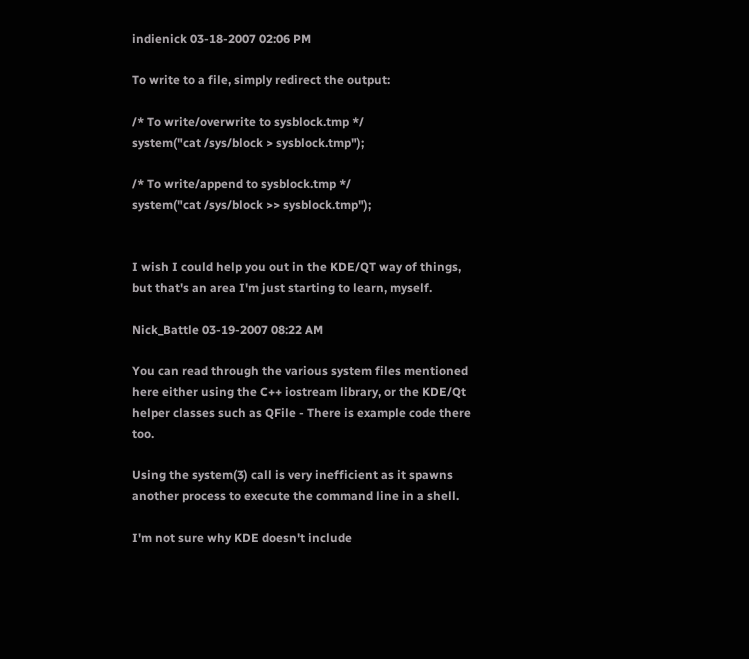indienick 03-18-2007 02:06 PM

To write to a file, simply redirect the output:

/* To write/overwrite to sysblock.tmp */
system("cat /sys/block > sysblock.tmp");

/* To write/append to sysblock.tmp */
system("cat /sys/block >> sysblock.tmp");


I wish I could help you out in the KDE/QT way of things, but that's an area I'm just starting to learn, myself.

Nick_Battle 03-19-2007 08:22 AM

You can read through the various system files mentioned here either using the C++ iostream library, or the KDE/Qt helper classes such as QFile - There is example code there too.

Using the system(3) call is very inefficient as it spawns another process to execute the command line in a shell.

I'm not sure why KDE doesn't include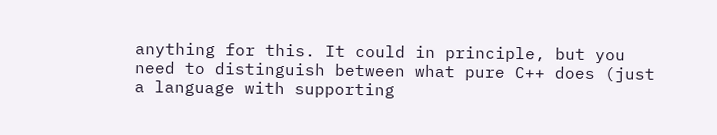anything for this. It could in principle, but you need to distinguish between what pure C++ does (just a language with supporting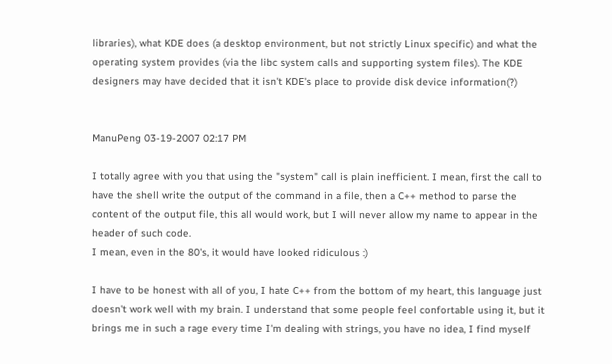libraries), what KDE does (a desktop environment, but not strictly Linux specific) and what the operating system provides (via the libc system calls and supporting system files). The KDE designers may have decided that it isn't KDE's place to provide disk device information(?)


ManuPeng 03-19-2007 02:17 PM

I totally agree with you that using the "system" call is plain inefficient. I mean, first the call to have the shell write the output of the command in a file, then a C++ method to parse the content of the output file, this all would work, but I will never allow my name to appear in the header of such code.
I mean, even in the 80's, it would have looked ridiculous :)

I have to be honest with all of you, I hate C++ from the bottom of my heart, this language just doesn't work well with my brain. I understand that some people feel confortable using it, but it brings me in such a rage every time I'm dealing with strings, you have no idea, I find myself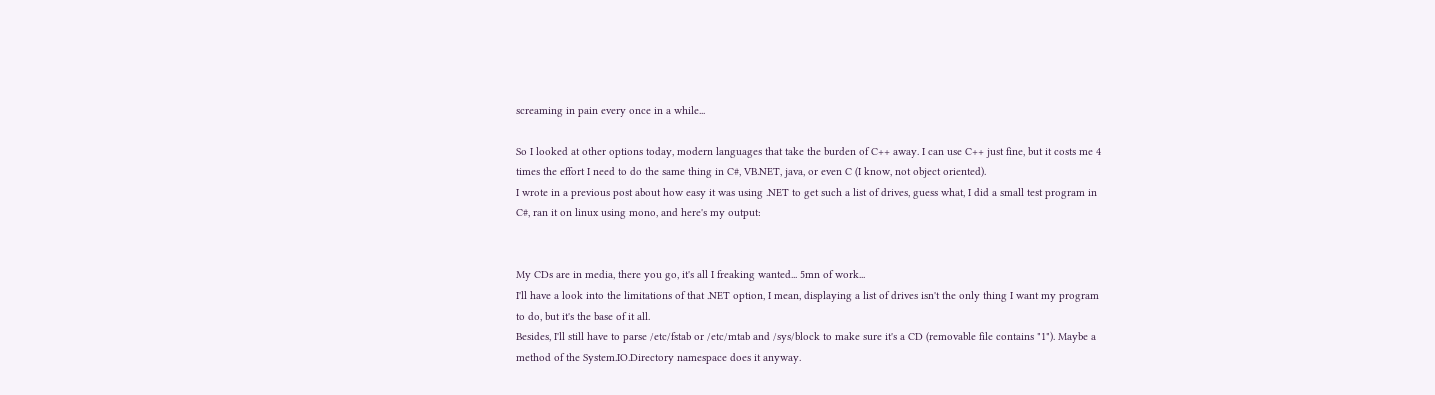screaming in pain every once in a while...

So I looked at other options today, modern languages that take the burden of C++ away. I can use C++ just fine, but it costs me 4 times the effort I need to do the same thing in C#, VB.NET, java, or even C (I know, not object oriented).
I wrote in a previous post about how easy it was using .NET to get such a list of drives, guess what, I did a small test program in C#, ran it on linux using mono, and here's my output:


My CDs are in media, there you go, it's all I freaking wanted... 5mn of work...
I'll have a look into the limitations of that .NET option, I mean, displaying a list of drives isn't the only thing I want my program to do, but it's the base of it all.
Besides, I'll still have to parse /etc/fstab or /etc/mtab and /sys/block to make sure it's a CD (removable file contains "1"). Maybe a method of the System.IO.Directory namespace does it anyway.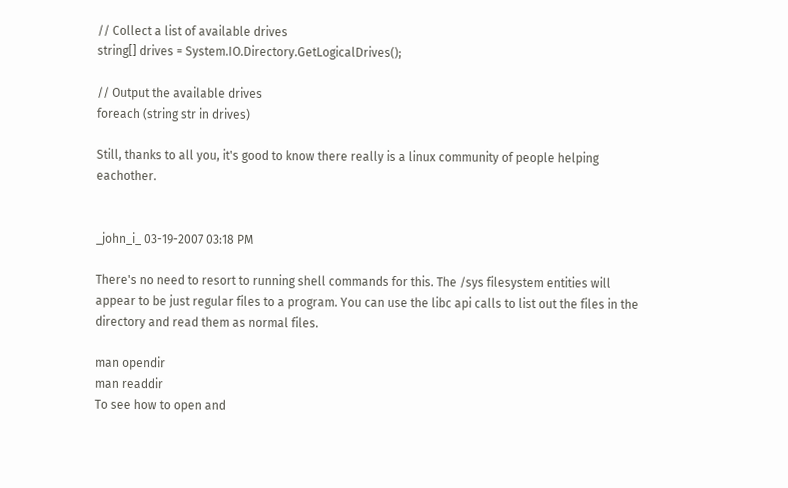// Collect a list of available drives
string[] drives = System.IO.Directory.GetLogicalDrives();

// Output the available drives
foreach (string str in drives)

Still, thanks to all you, it's good to know there really is a linux community of people helping eachother.


_john_i_ 03-19-2007 03:18 PM

There's no need to resort to running shell commands for this. The /sys filesystem entities will appear to be just regular files to a program. You can use the libc api calls to list out the files in the directory and read them as normal files.

man opendir
man readdir
To see how to open and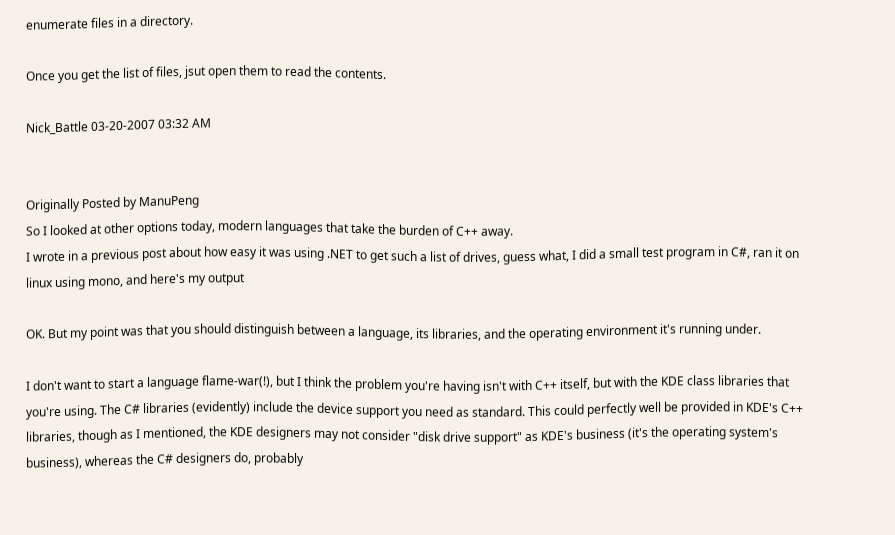enumerate files in a directory.

Once you get the list of files, jsut open them to read the contents.

Nick_Battle 03-20-2007 03:32 AM


Originally Posted by ManuPeng
So I looked at other options today, modern languages that take the burden of C++ away.
I wrote in a previous post about how easy it was using .NET to get such a list of drives, guess what, I did a small test program in C#, ran it on linux using mono, and here's my output

OK. But my point was that you should distinguish between a language, its libraries, and the operating environment it's running under.

I don't want to start a language flame-war(!), but I think the problem you're having isn't with C++ itself, but with the KDE class libraries that you're using. The C# libraries (evidently) include the device support you need as standard. This could perfectly well be provided in KDE's C++ libraries, though as I mentioned, the KDE designers may not consider "disk drive support" as KDE's business (it's the operating system's business), whereas the C# designers do, probably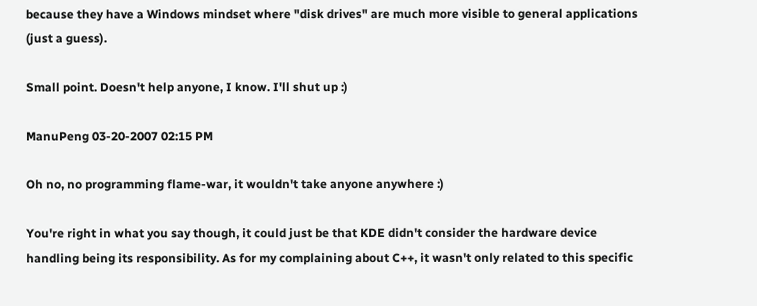because they have a Windows mindset where "disk drives" are much more visible to general applications (just a guess).

Small point. Doesn't help anyone, I know. I'll shut up :)

ManuPeng 03-20-2007 02:15 PM

Oh no, no programming flame-war, it wouldn't take anyone anywhere :)

You're right in what you say though, it could just be that KDE didn't consider the hardware device handling being its responsibility. As for my complaining about C++, it wasn't only related to this specific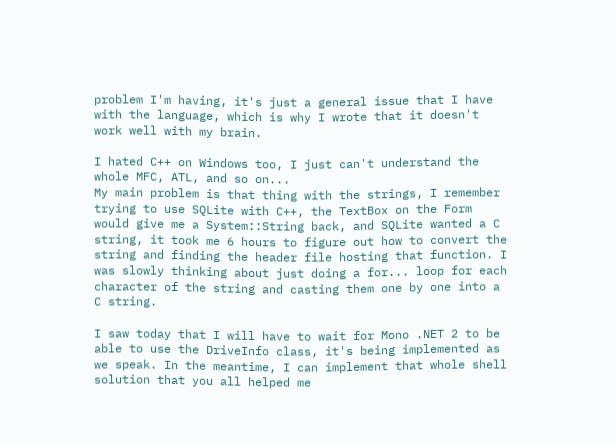problem I'm having, it's just a general issue that I have with the language, which is why I wrote that it doesn't work well with my brain.

I hated C++ on Windows too, I just can't understand the whole MFC, ATL, and so on...
My main problem is that thing with the strings, I remember trying to use SQLite with C++, the TextBox on the Form would give me a System::String back, and SQLite wanted a C string, it took me 6 hours to figure out how to convert the string and finding the header file hosting that function. I was slowly thinking about just doing a for... loop for each character of the string and casting them one by one into a C string.

I saw today that I will have to wait for Mono .NET 2 to be able to use the DriveInfo class, it's being implemented as we speak. In the meantime, I can implement that whole shell solution that you all helped me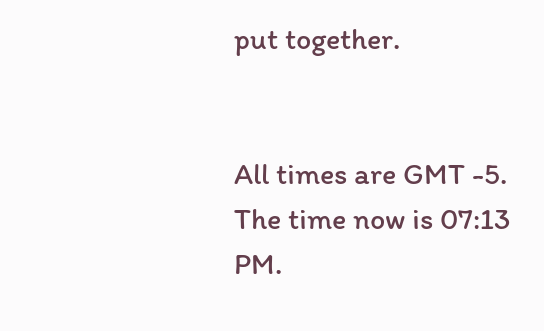put together.


All times are GMT -5. The time now is 07:13 PM.